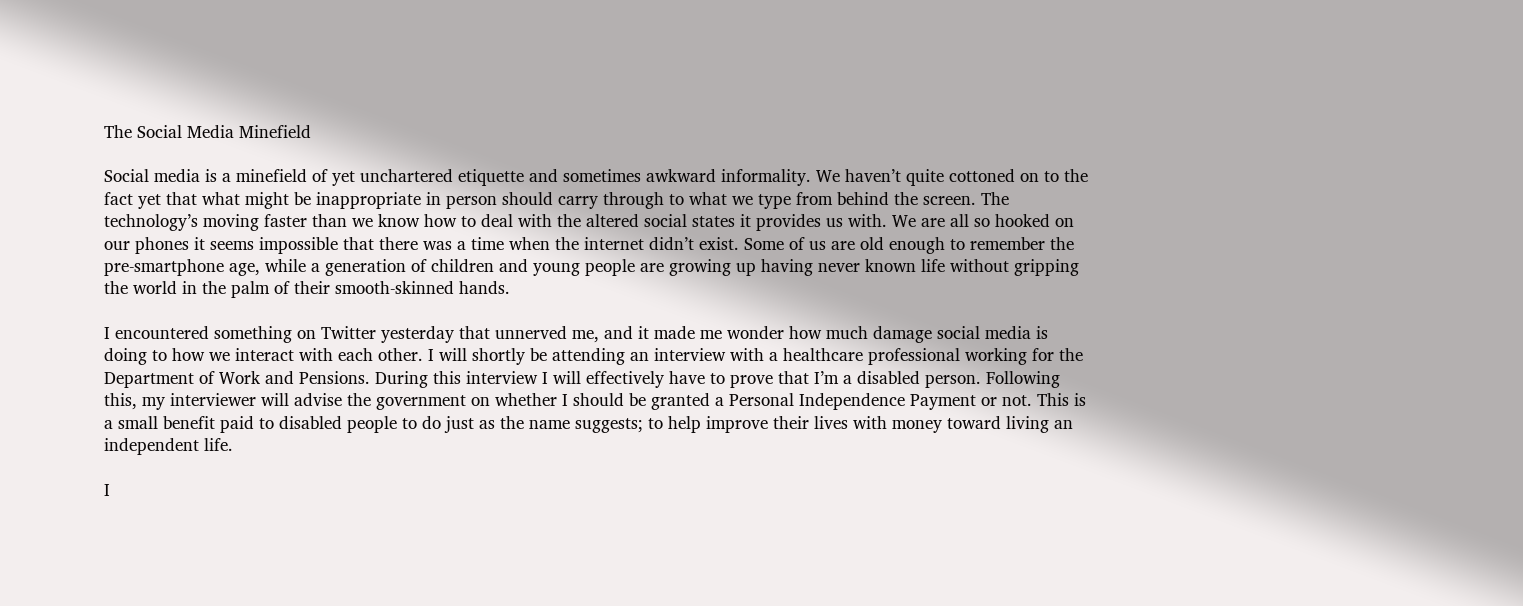The Social Media Minefield

Social media is a minefield of yet unchartered etiquette and sometimes awkward informality. We haven’t quite cottoned on to the fact yet that what might be inappropriate in person should carry through to what we type from behind the screen. The technology’s moving faster than we know how to deal with the altered social states it provides us with. We are all so hooked on our phones it seems impossible that there was a time when the internet didn’t exist. Some of us are old enough to remember the pre-smartphone age, while a generation of children and young people are growing up having never known life without gripping the world in the palm of their smooth-skinned hands.

I encountered something on Twitter yesterday that unnerved me, and it made me wonder how much damage social media is doing to how we interact with each other. I will shortly be attending an interview with a healthcare professional working for the Department of Work and Pensions. During this interview I will effectively have to prove that I’m a disabled person. Following this, my interviewer will advise the government on whether I should be granted a Personal Independence Payment or not. This is a small benefit paid to disabled people to do just as the name suggests; to help improve their lives with money toward living an independent life.

I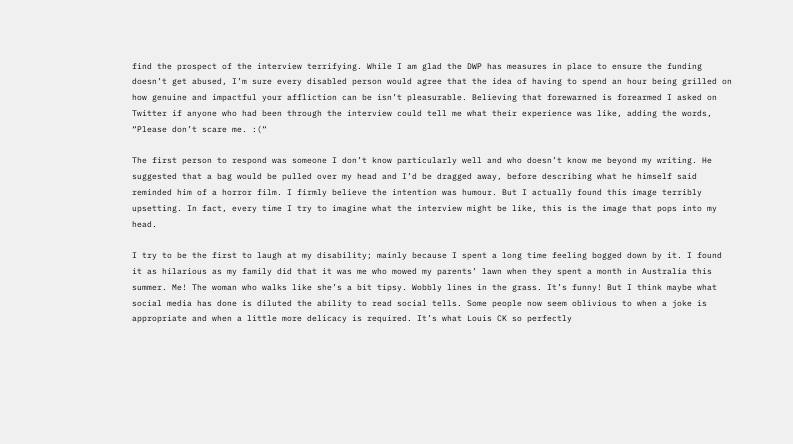find the prospect of the interview terrifying. While I am glad the DWP has measures in place to ensure the funding doesn’t get abused, I’m sure every disabled person would agree that the idea of having to spend an hour being grilled on how genuine and impactful your affliction can be isn’t pleasurable. Believing that forewarned is forearmed I asked on Twitter if anyone who had been through the interview could tell me what their experience was like, adding the words, “Please don’t scare me. :(“

The first person to respond was someone I don’t know particularly well and who doesn’t know me beyond my writing. He suggested that a bag would be pulled over my head and I’d be dragged away, before describing what he himself said reminded him of a horror film. I firmly believe the intention was humour. But I actually found this image terribly upsetting. In fact, every time I try to imagine what the interview might be like, this is the image that pops into my head.

I try to be the first to laugh at my disability; mainly because I spent a long time feeling bogged down by it. I found it as hilarious as my family did that it was me who mowed my parents’ lawn when they spent a month in Australia this summer. Me! The woman who walks like she’s a bit tipsy. Wobbly lines in the grass. It’s funny! But I think maybe what social media has done is diluted the ability to read social tells. Some people now seem oblivious to when a joke is appropriate and when a little more delicacy is required. It’s what Louis CK so perfectly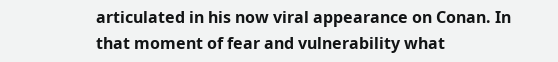articulated in his now viral appearance on Conan. In that moment of fear and vulnerability what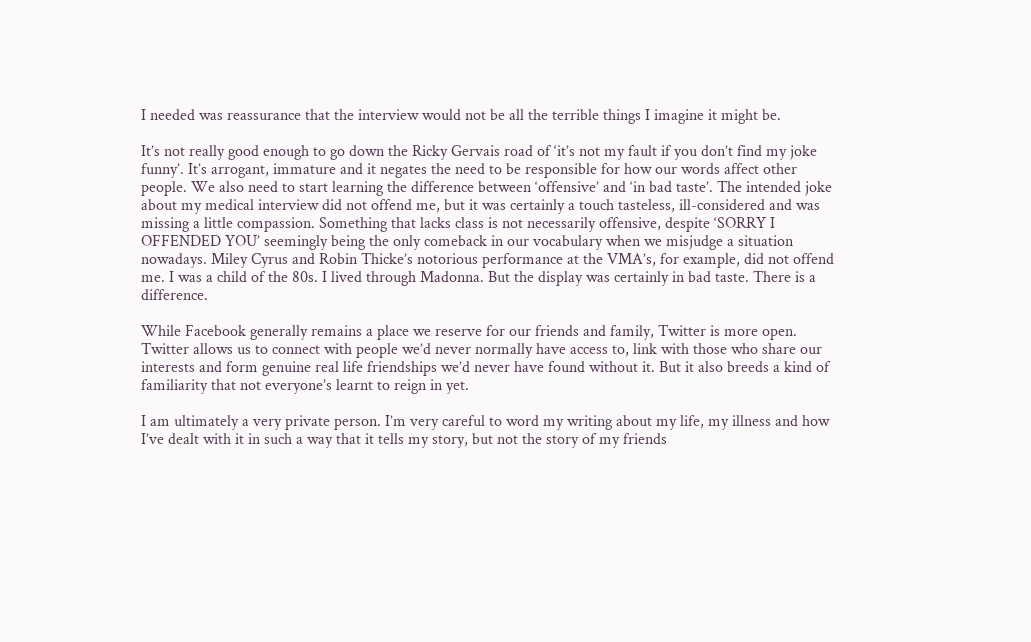I needed was reassurance that the interview would not be all the terrible things I imagine it might be.

It’s not really good enough to go down the Ricky Gervais road of ‘it’s not my fault if you don’t find my joke funny’. It’s arrogant, immature and it negates the need to be responsible for how our words affect other people. We also need to start learning the difference between ‘offensive’ and ‘in bad taste’. The intended joke about my medical interview did not offend me, but it was certainly a touch tasteless, ill-considered and was missing a little compassion. Something that lacks class is not necessarily offensive, despite ‘SORRY I OFFENDED YOU’ seemingly being the only comeback in our vocabulary when we misjudge a situation nowadays. Miley Cyrus and Robin Thicke’s notorious performance at the VMA’s, for example, did not offend me. I was a child of the 80s. I lived through Madonna. But the display was certainly in bad taste. There is a difference.

While Facebook generally remains a place we reserve for our friends and family, Twitter is more open. Twitter allows us to connect with people we’d never normally have access to, link with those who share our interests and form genuine real life friendships we’d never have found without it. But it also breeds a kind of familiarity that not everyone’s learnt to reign in yet.

I am ultimately a very private person. I’m very careful to word my writing about my life, my illness and how I’ve dealt with it in such a way that it tells my story, but not the story of my friends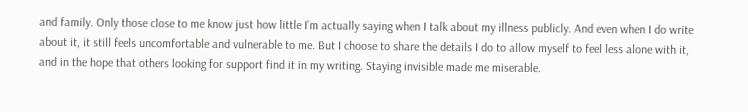and family. Only those close to me know just how little I’m actually saying when I talk about my illness publicly. And even when I do write about it, it still feels uncomfortable and vulnerable to me. But I choose to share the details I do to allow myself to feel less alone with it, and in the hope that others looking for support find it in my writing. Staying invisible made me miserable.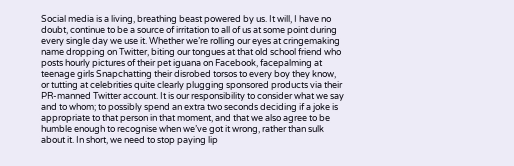Social media is a living, breathing beast powered by us. It will, I have no doubt, continue to be a source of irritation to all of us at some point during every single day we use it. Whether we’re rolling our eyes at cringemaking name dropping on Twitter, biting our tongues at that old school friend who posts hourly pictures of their pet iguana on Facebook, facepalming at teenage girls Snapchatting their disrobed torsos to every boy they know, or tutting at celebrities quite clearly plugging sponsored products via their PR-manned Twitter account. It is our responsibility to consider what we say and to whom; to possibly spend an extra two seconds deciding if a joke is appropriate to that person in that moment, and that we also agree to be humble enough to recognise when we’ve got it wrong, rather than sulk about it. In short, we need to stop paying lip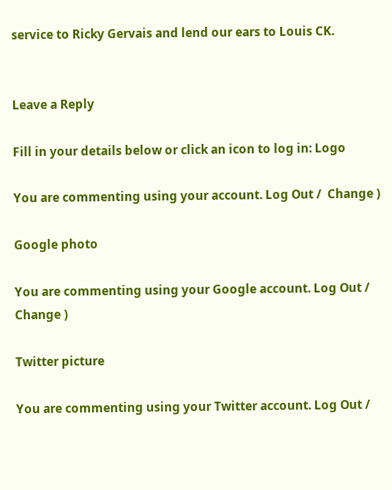service to Ricky Gervais and lend our ears to Louis CK.


Leave a Reply

Fill in your details below or click an icon to log in: Logo

You are commenting using your account. Log Out /  Change )

Google photo

You are commenting using your Google account. Log Out /  Change )

Twitter picture

You are commenting using your Twitter account. Log Out /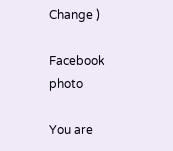Change )

Facebook photo

You are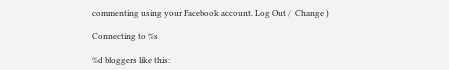commenting using your Facebook account. Log Out /  Change )

Connecting to %s

%d bloggers like this: